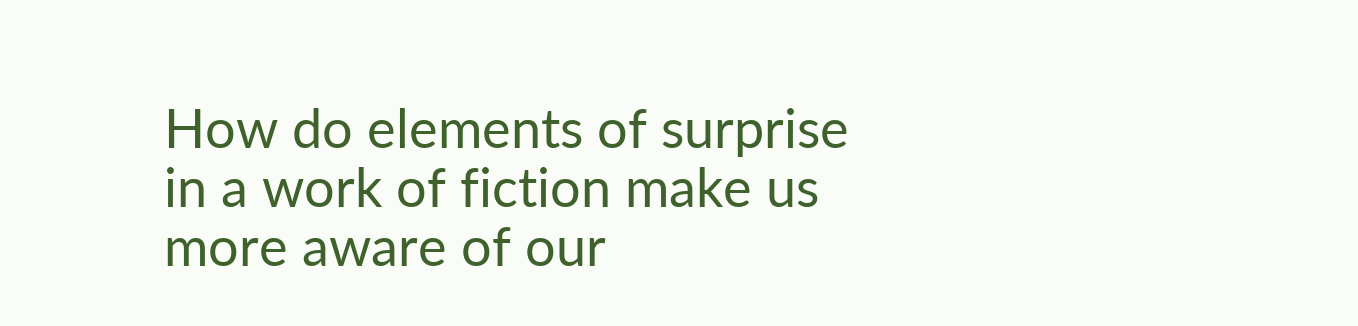How do elements of surprise in a work of fiction make us more aware of our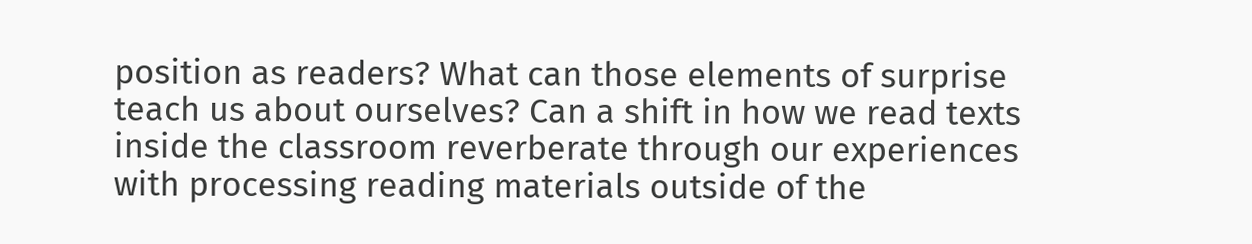position as readers? What can those elements of surprise teach us about ourselves? Can a shift in how we read texts inside the classroom reverberate through our experiences with processing reading materials outside of the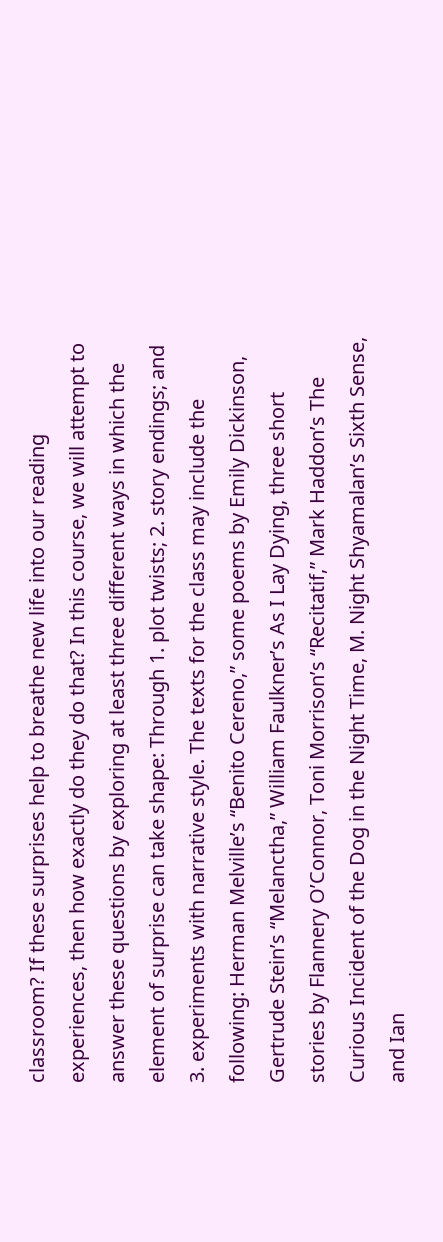classroom? If these surprises help to breathe new life into our reading experiences, then how exactly do they do that? In this course, we will attempt to answer these questions by exploring at least three different ways in which the element of surprise can take shape: Through 1. plot twists; 2. story endings; and 3. experiments with narrative style. The texts for the class may include the following: Herman Melville’s “Benito Cereno,” some poems by Emily Dickinson, Gertrude Stein’s “Melanctha,” William Faulkner’s As I Lay Dying, three short stories by Flannery O’Connor, Toni Morrison’s “Recitatif,” Mark Haddon’s The Curious Incident of the Dog in the Night Time, M. Night Shyamalan’s Sixth Sense, and Ian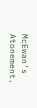McEwan’s Atonement.